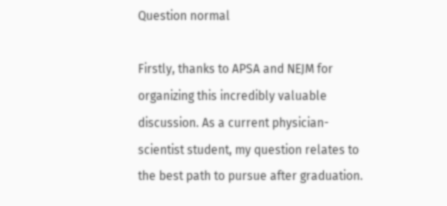Question normal

Firstly, thanks to APSA and NEJM for organizing this incredibly valuable discussion. As a current physician-scientist student, my question relates to the best path to pursue after graduation.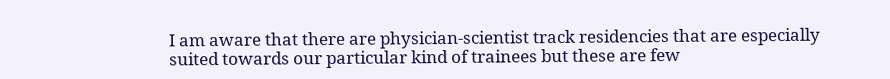I am aware that there are physician-scientist track residencies that are especially suited towards our particular kind of trainees but these are few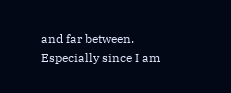and far between. Especially since I am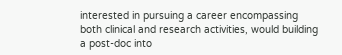interested in pursuing a career encompassing both clinical and research activities, would building a post-doc into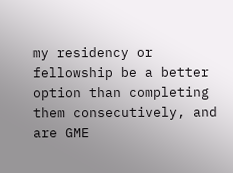my residency or fellowship be a better option than completing them consecutively, and are GME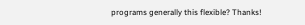programs generally this flexible? Thanks!